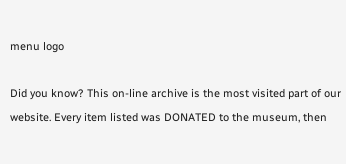menu logo

Did you know? This on-line archive is the most visited part of our website. Every item listed was DONATED to the museum, then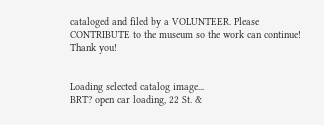cataloged and filed by a VOLUNTEER. Please CONTRIBUTE to the museum so the work can continue! Thank you!


Loading selected catalog image...
BRT? open car loading, 22 St. &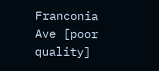Franconia Ave [poor quality]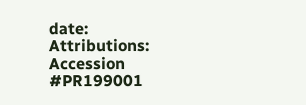date:
Attributions: Accession #PR199001